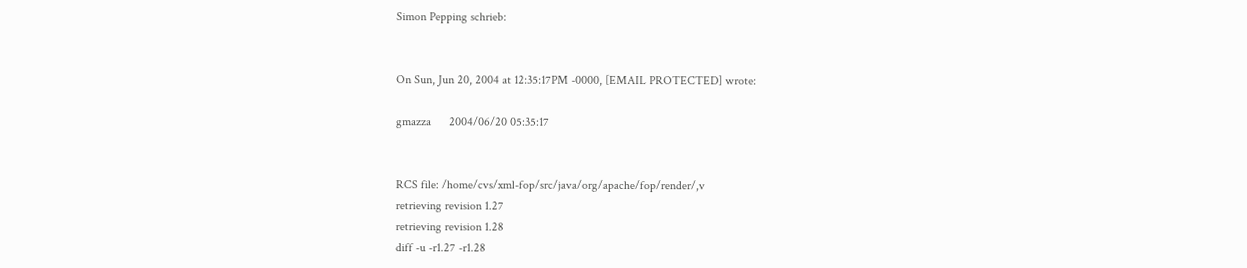Simon Pepping schrieb:


On Sun, Jun 20, 2004 at 12:35:17PM -0000, [EMAIL PROTECTED] wrote:

gmazza      2004/06/20 05:35:17


RCS file: /home/cvs/xml-fop/src/java/org/apache/fop/render/,v
retrieving revision 1.27
retrieving revision 1.28
diff -u -r1.27 -r1.28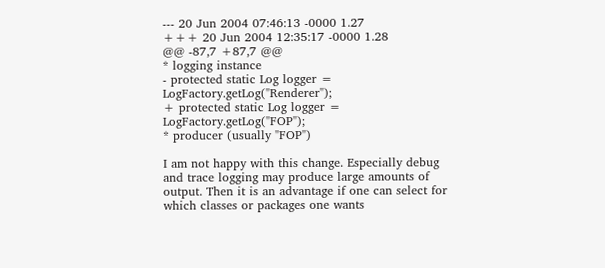--- 20 Jun 2004 07:46:13 -0000 1.27
+++ 20 Jun 2004 12:35:17 -0000 1.28
@@ -87,7 +87,7 @@
* logging instance
- protected static Log logger = LogFactory.getLog("Renderer");
+ protected static Log logger = LogFactory.getLog("FOP");
* producer (usually "FOP")

I am not happy with this change. Especially debug and trace logging may produce large amounts of output. Then it is an advantage if one can select for which classes or packages one wants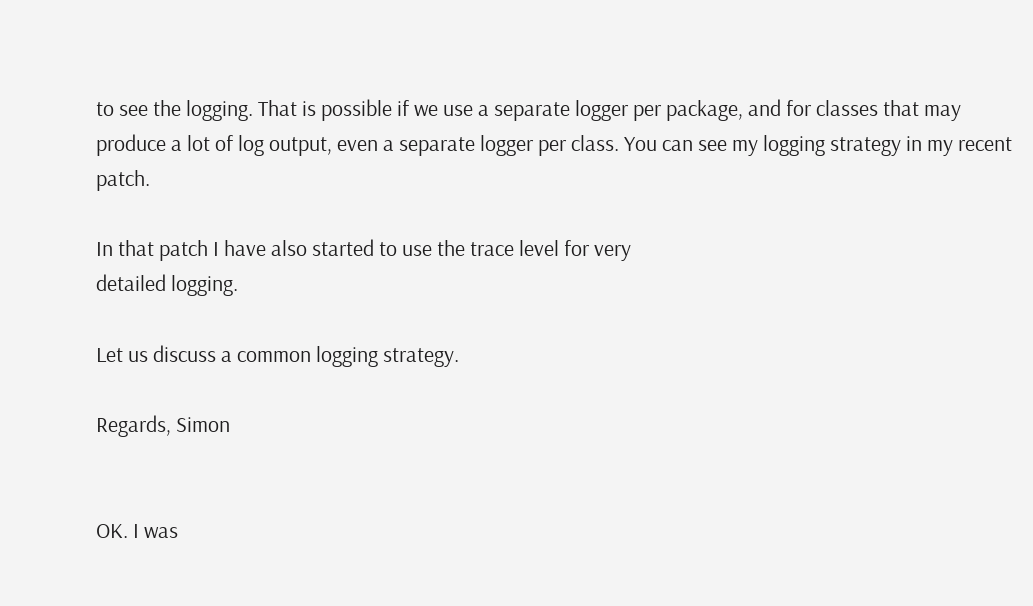to see the logging. That is possible if we use a separate logger per package, and for classes that may produce a lot of log output, even a separate logger per class. You can see my logging strategy in my recent patch.

In that patch I have also started to use the trace level for very
detailed logging.

Let us discuss a common logging strategy.

Regards, Simon


OK. I was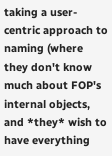taking a user-centric approach to naming (where they don't know much about FOP's internal objects, and *they* wish to have everything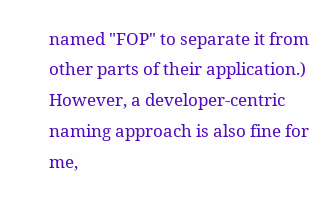named "FOP" to separate it from other parts of their application.) However, a developer-centric naming approach is also fine for me,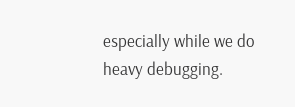especially while we do heavy debugging.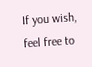If you wish, feel free to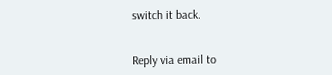switch it back.


Reply via email to